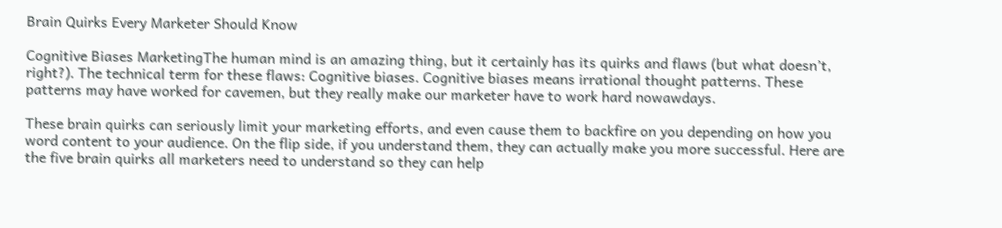Brain Quirks Every Marketer Should Know

Cognitive Biases MarketingThe human mind is an amazing thing, but it certainly has its quirks and flaws (but what doesn’t, right?). The technical term for these flaws: Cognitive biases. Cognitive biases means irrational thought patterns. These patterns may have worked for cavemen, but they really make our marketer have to work hard nowawdays.

These brain quirks can seriously limit your marketing efforts, and even cause them to backfire on you depending on how you word content to your audience. On the flip side, if you understand them, they can actually make you more successful. Here are the five brain quirks all marketers need to understand so they can help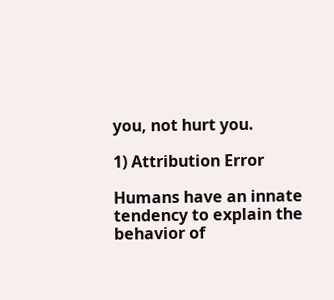you, not hurt you.

1) Attribution Error

Humans have an innate tendency to explain the behavior of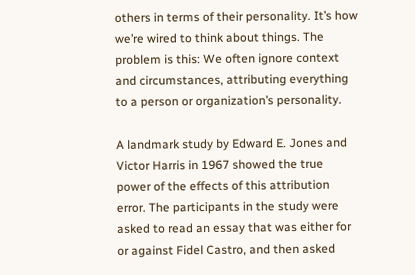others in terms of their personality. It’s how we’re wired to think about things. The problem is this: We often ignore context and circumstances, attributing everything to a person or organization’s personality.

A landmark study by Edward E. Jones and Victor Harris in 1967 showed the true power of the effects of this attribution error. The participants in the study were asked to read an essay that was either for or against Fidel Castro, and then asked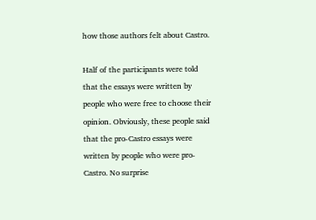how those authors felt about Castro.

Half of the participants were told that the essays were written by people who were free to choose their opinion. Obviously, these people said that the pro-Castro essays were written by people who were pro-Castro. No surprise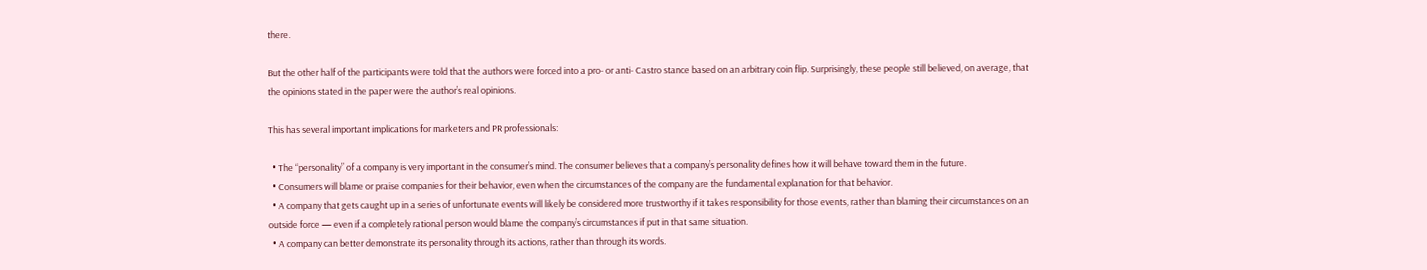there.

But the other half of the participants were told that the authors were forced into a pro- or anti- Castro stance based on an arbitrary coin flip. Surprisingly, these people still believed, on average, that the opinions stated in the paper were the author’s real opinions.

This has several important implications for marketers and PR professionals:

  • The “personality” of a company is very important in the consumer’s mind. The consumer believes that a company’s personality defines how it will behave toward them in the future.
  • Consumers will blame or praise companies for their behavior, even when the circumstances of the company are the fundamental explanation for that behavior.
  • A company that gets caught up in a series of unfortunate events will likely be considered more trustworthy if it takes responsibility for those events, rather than blaming their circumstances on an outside force — even if a completely rational person would blame the company’s circumstances if put in that same situation.
  • A company can better demonstrate its personality through its actions, rather than through its words.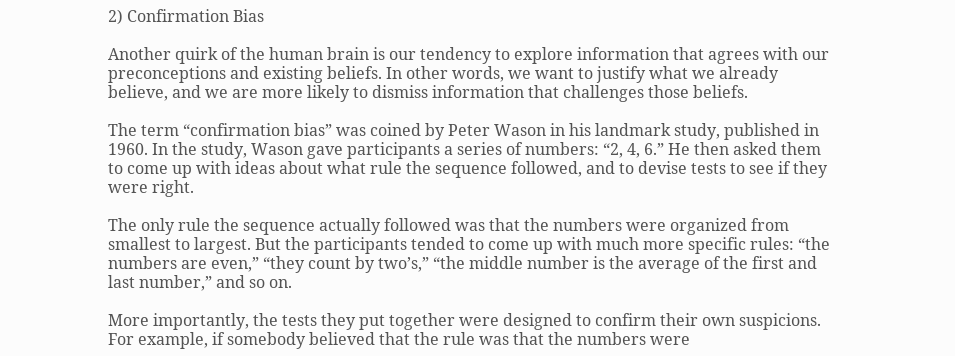2) Confirmation Bias

Another quirk of the human brain is our tendency to explore information that agrees with our preconceptions and existing beliefs. In other words, we want to justify what we already believe, and we are more likely to dismiss information that challenges those beliefs.

The term “confirmation bias” was coined by Peter Wason in his landmark study, published in 1960. In the study, Wason gave participants a series of numbers: “2, 4, 6.” He then asked them to come up with ideas about what rule the sequence followed, and to devise tests to see if they were right.

The only rule the sequence actually followed was that the numbers were organized from smallest to largest. But the participants tended to come up with much more specific rules: “the numbers are even,” “they count by two’s,” “the middle number is the average of the first and last number,” and so on.

More importantly, the tests they put together were designed to confirm their own suspicions. For example, if somebody believed that the rule was that the numbers were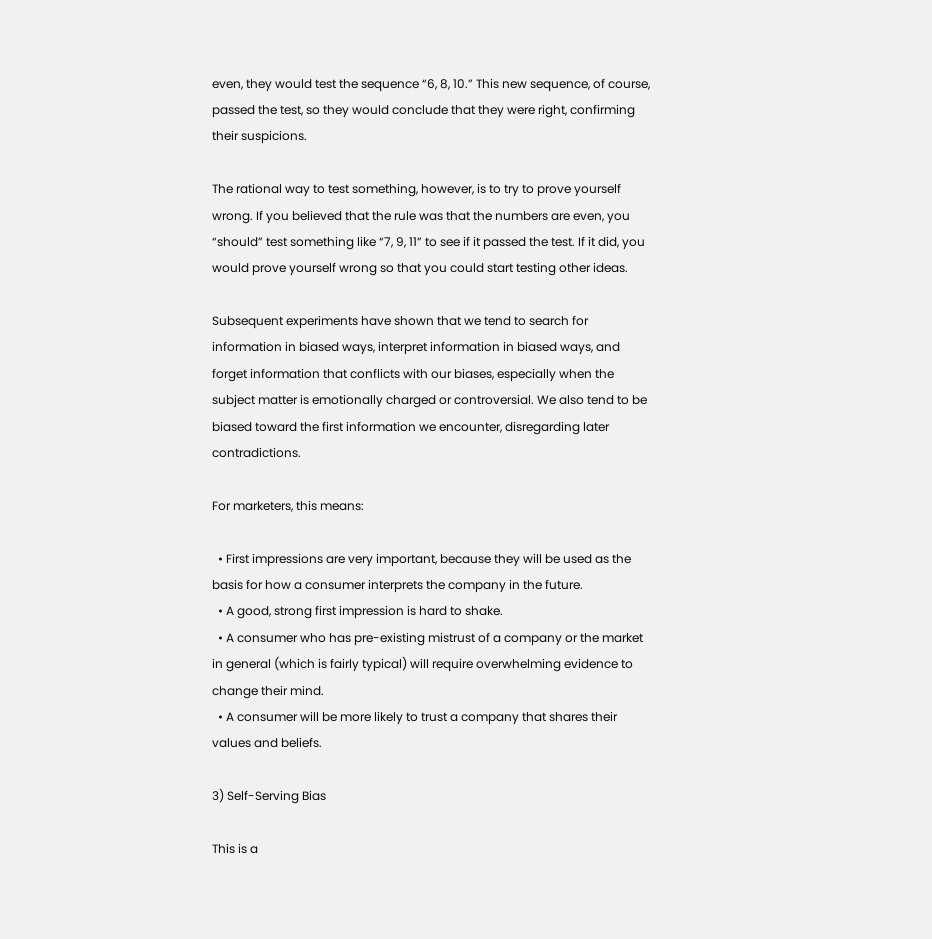even, they would test the sequence “6, 8, 10.” This new sequence, of course, passed the test, so they would conclude that they were right, confirming their suspicions.

The rational way to test something, however, is to try to prove yourself wrong. If you believed that the rule was that the numbers are even, you “should” test something like “7, 9, 11” to see if it passed the test. If it did, you would prove yourself wrong so that you could start testing other ideas.

Subsequent experiments have shown that we tend to search for information in biased ways, interpret information in biased ways, and forget information that conflicts with our biases, especially when the subject matter is emotionally charged or controversial. We also tend to be biased toward the first information we encounter, disregarding later contradictions.

For marketers, this means:

  • First impressions are very important, because they will be used as the basis for how a consumer interprets the company in the future.
  • A good, strong first impression is hard to shake.
  • A consumer who has pre-existing mistrust of a company or the market in general (which is fairly typical) will require overwhelming evidence to change their mind.
  • A consumer will be more likely to trust a company that shares their values and beliefs.

3) Self-Serving Bias

This is a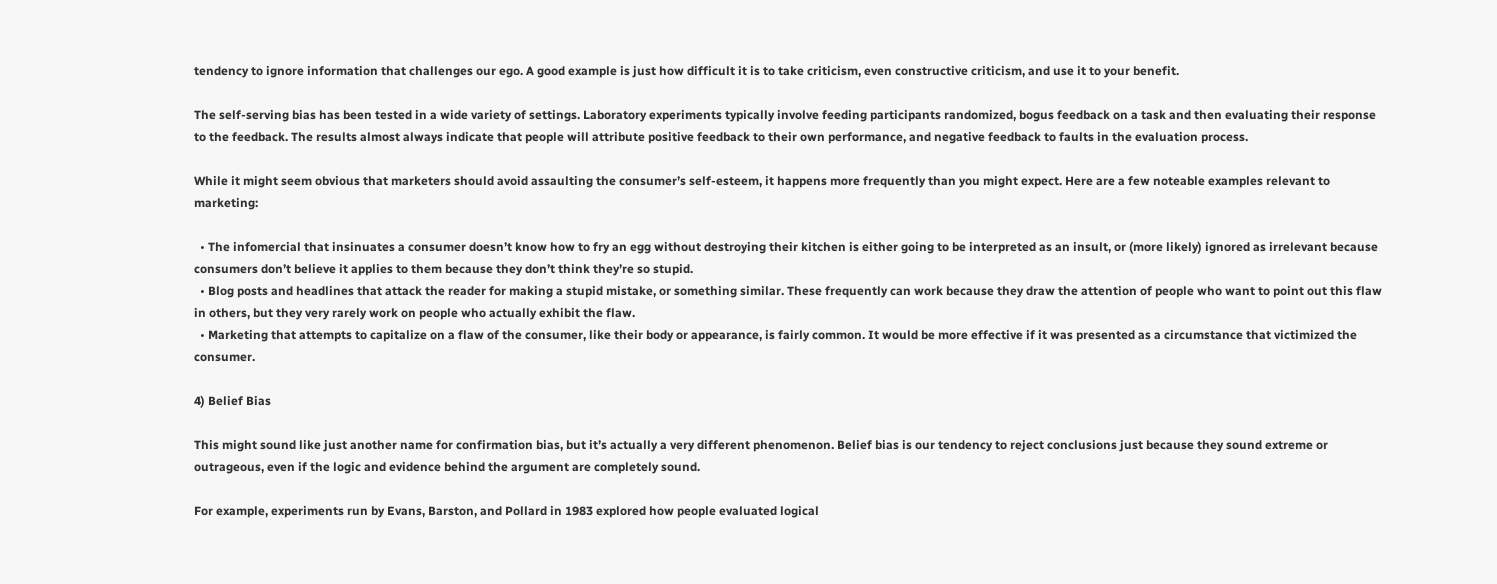tendency to ignore information that challenges our ego. A good example is just how difficult it is to take criticism, even constructive criticism, and use it to your benefit.

The self-serving bias has been tested in a wide variety of settings. Laboratory experiments typically involve feeding participants randomized, bogus feedback on a task and then evaluating their response to the feedback. The results almost always indicate that people will attribute positive feedback to their own performance, and negative feedback to faults in the evaluation process.

While it might seem obvious that marketers should avoid assaulting the consumer’s self-esteem, it happens more frequently than you might expect. Here are a few noteable examples relevant to marketing:

  • The infomercial that insinuates a consumer doesn’t know how to fry an egg without destroying their kitchen is either going to be interpreted as an insult, or (more likely) ignored as irrelevant because consumers don’t believe it applies to them because they don’t think they’re so stupid.
  • Blog posts and headlines that attack the reader for making a stupid mistake, or something similar. These frequently can work because they draw the attention of people who want to point out this flaw in others, but they very rarely work on people who actually exhibit the flaw.
  • Marketing that attempts to capitalize on a flaw of the consumer, like their body or appearance, is fairly common. It would be more effective if it was presented as a circumstance that victimized the consumer.

4) Belief Bias

This might sound like just another name for confirmation bias, but it’s actually a very different phenomenon. Belief bias is our tendency to reject conclusions just because they sound extreme or outrageous, even if the logic and evidence behind the argument are completely sound.

For example, experiments run by Evans, Barston, and Pollard in 1983 explored how people evaluated logical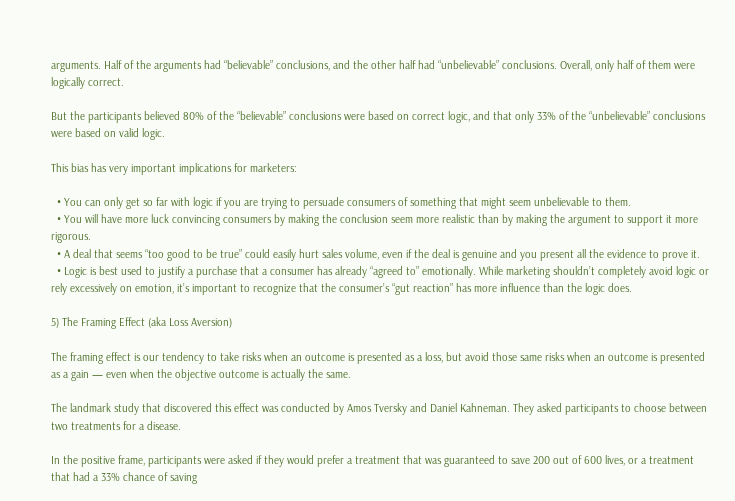arguments. Half of the arguments had “believable” conclusions, and the other half had “unbelievable” conclusions. Overall, only half of them were logically correct.

But the participants believed 80% of the “believable” conclusions were based on correct logic, and that only 33% of the “unbelievable” conclusions were based on valid logic.

This bias has very important implications for marketers:

  • You can only get so far with logic if you are trying to persuade consumers of something that might seem unbelievable to them.
  • You will have more luck convincing consumers by making the conclusion seem more realistic than by making the argument to support it more rigorous.
  • A deal that seems “too good to be true” could easily hurt sales volume, even if the deal is genuine and you present all the evidence to prove it.
  • Logic is best used to justify a purchase that a consumer has already “agreed to” emotionally. While marketing shouldn’t completely avoid logic or rely excessively on emotion, it’s important to recognize that the consumer’s “gut reaction” has more influence than the logic does.

5) The Framing Effect (aka Loss Aversion)

The framing effect is our tendency to take risks when an outcome is presented as a loss, but avoid those same risks when an outcome is presented as a gain — even when the objective outcome is actually the same.

The landmark study that discovered this effect was conducted by Amos Tversky and Daniel Kahneman. They asked participants to choose between two treatments for a disease.

In the positive frame, participants were asked if they would prefer a treatment that was guaranteed to save 200 out of 600 lives, or a treatment that had a 33% chance of saving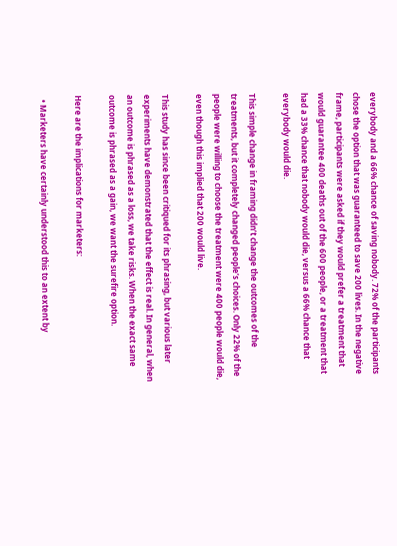everybody and a 66% chance of saving nobody. 72% of the participants chose the option that was guaranteed to save 200 lives. In the negative frame, participants were asked if they would prefer a treatment that would guarantee 400 deaths out of the 600 people, or a treatment that had a 33% chance that nobody would die, versus a 66% chance that everybody would die.

This simple change in framing didn’t change the outcomes of the treatments, but it completely changed people’s choices. Only 22% of the people were willing to choose the treatment were 400 people would die, even though this implied that 200 would live.

This study has since been critiqued for its phrasing, but various later experiments have demonstrated that the effect is real. In general, when an outcome is phrased as a loss, we take risks. When the exact same outcome is phrased as a gain, we want the surefire option.

Here are the implications for marketers:

  • Marketers have certainly understood this to an extent by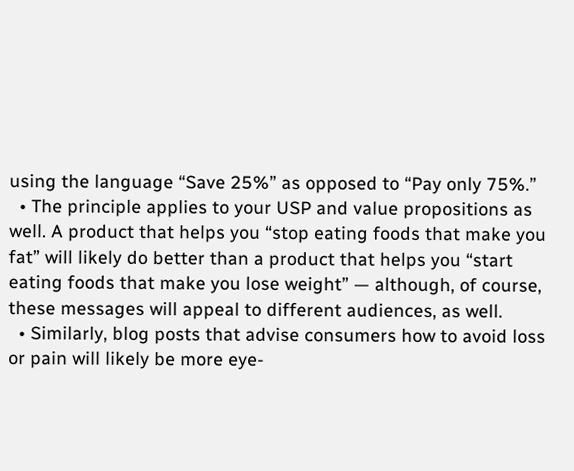using the language “Save 25%” as opposed to “Pay only 75%.”
  • The principle applies to your USP and value propositions as well. A product that helps you “stop eating foods that make you fat” will likely do better than a product that helps you “start eating foods that make you lose weight” — although, of course, these messages will appeal to different audiences, as well.
  • Similarly, blog posts that advise consumers how to avoid loss or pain will likely be more eye-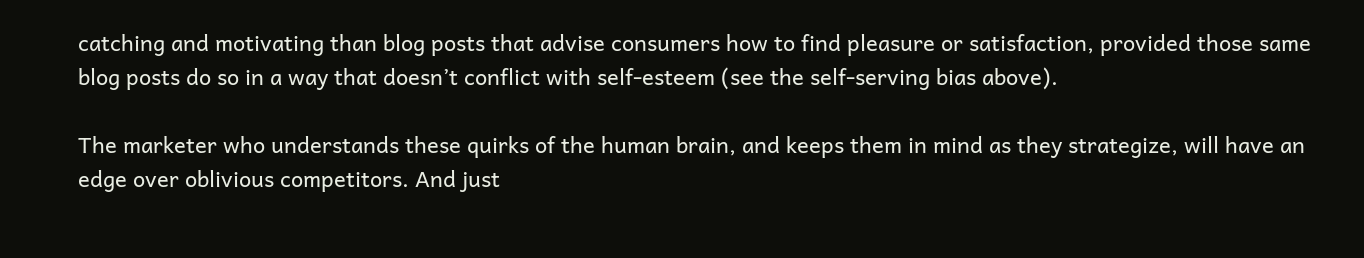catching and motivating than blog posts that advise consumers how to find pleasure or satisfaction, provided those same blog posts do so in a way that doesn’t conflict with self-esteem (see the self-serving bias above).

The marketer who understands these quirks of the human brain, and keeps them in mind as they strategize, will have an edge over oblivious competitors. And just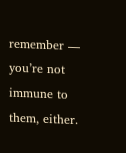remember — you’re not immune to them, either.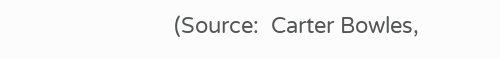(Source:  Carter Bowles,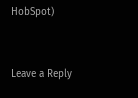HobSpot)


Leave a Reply